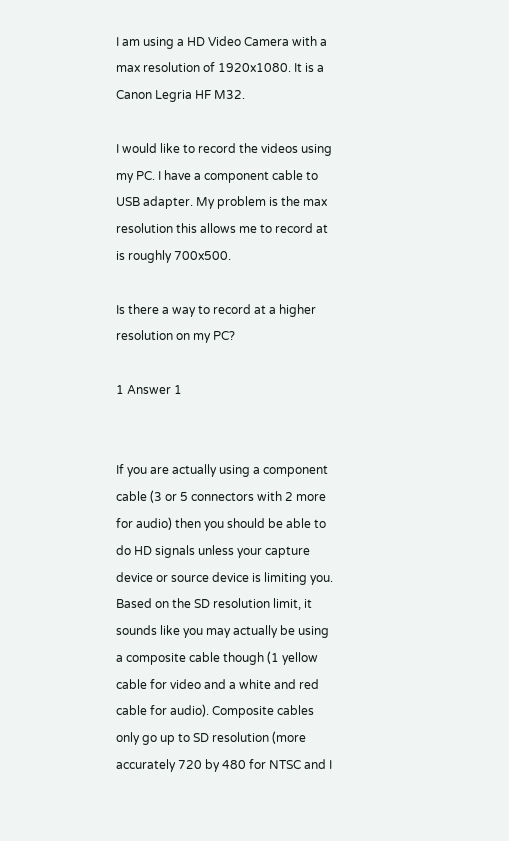I am using a HD Video Camera with a max resolution of 1920x1080. It is a Canon Legria HF M32.

I would like to record the videos using my PC. I have a component cable to USB adapter. My problem is the max resolution this allows me to record at is roughly 700x500.

Is there a way to record at a higher resolution on my PC?

1 Answer 1


If you are actually using a component cable (3 or 5 connectors with 2 more for audio) then you should be able to do HD signals unless your capture device or source device is limiting you. Based on the SD resolution limit, it sounds like you may actually be using a composite cable though (1 yellow cable for video and a white and red cable for audio). Composite cables only go up to SD resolution (more accurately 720 by 480 for NTSC and I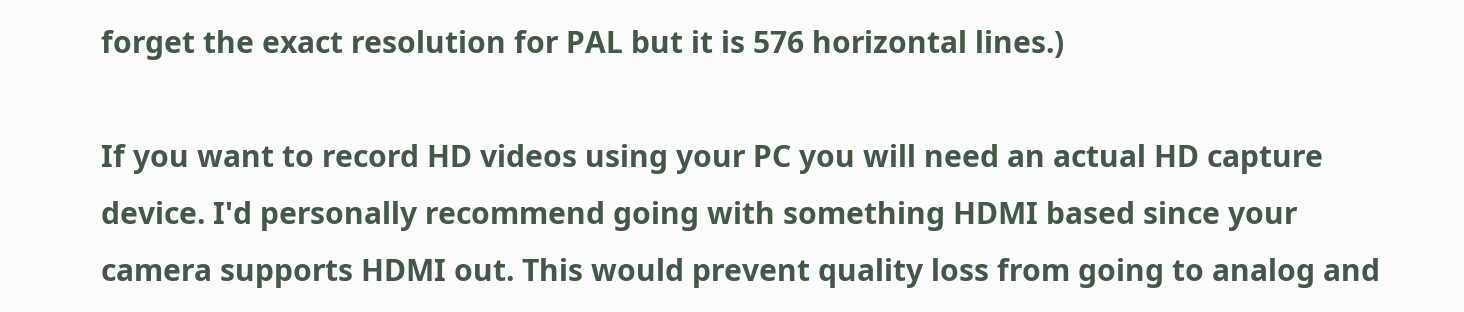forget the exact resolution for PAL but it is 576 horizontal lines.)

If you want to record HD videos using your PC you will need an actual HD capture device. I'd personally recommend going with something HDMI based since your camera supports HDMI out. This would prevent quality loss from going to analog and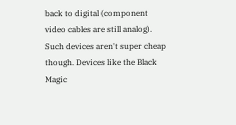back to digital (component video cables are still analog). Such devices aren't super cheap though. Devices like the Black Magic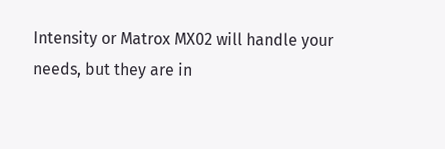Intensity or Matrox MX02 will handle your needs, but they are in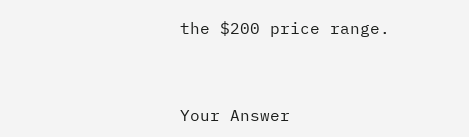the $200 price range.


Your Answer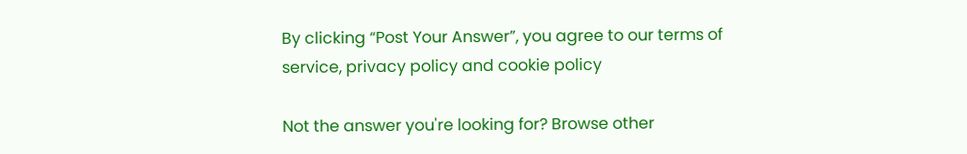By clicking “Post Your Answer”, you agree to our terms of service, privacy policy and cookie policy

Not the answer you're looking for? Browse other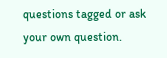questions tagged or ask your own question.